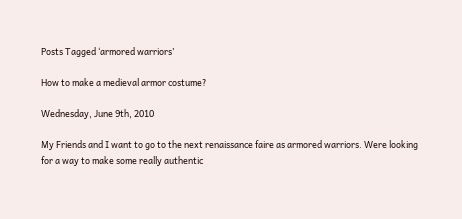Posts Tagged ‘armored warriors’

How to make a medieval armor costume?

Wednesday, June 9th, 2010

My Friends and I want to go to the next renaissance faire as armored warriors. Were looking for a way to make some really authentic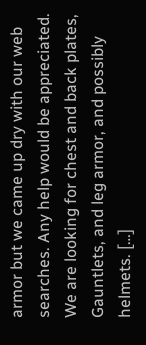armor but we came up dry with our web searches. Any help would be appreciated. We are looking for chest and back plates, Gauntlets, and leg armor, and possibly helmets. […]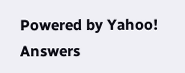Powered by Yahoo! Answers